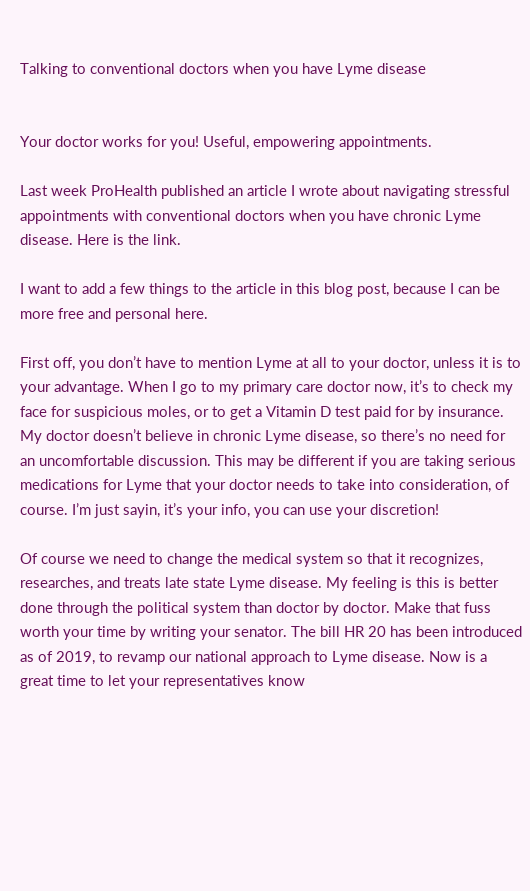Talking to conventional doctors when you have Lyme disease


Your doctor works for you! Useful, empowering appointments.

Last week ProHealth published an article I wrote about navigating stressful appointments with conventional doctors when you have chronic Lyme disease. Here is the link.

I want to add a few things to the article in this blog post, because I can be more free and personal here.

First off, you don’t have to mention Lyme at all to your doctor, unless it is to your advantage. When I go to my primary care doctor now, it’s to check my face for suspicious moles, or to get a Vitamin D test paid for by insurance. My doctor doesn’t believe in chronic Lyme disease, so there’s no need for an uncomfortable discussion. This may be different if you are taking serious medications for Lyme that your doctor needs to take into consideration, of course. I’m just sayin, it’s your info, you can use your discretion!

Of course we need to change the medical system so that it recognizes, researches, and treats late state Lyme disease. My feeling is this is better done through the political system than doctor by doctor. Make that fuss worth your time by writing your senator. The bill HR 20 has been introduced as of 2019, to revamp our national approach to Lyme disease. Now is a great time to let your representatives know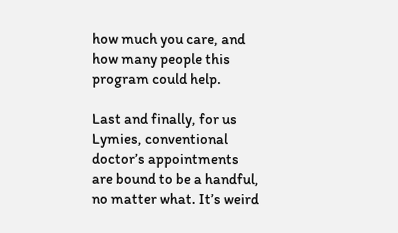how much you care, and how many people this program could help.

Last and finally, for us Lymies, conventional doctor’s appointments are bound to be a handful, no matter what. It’s weird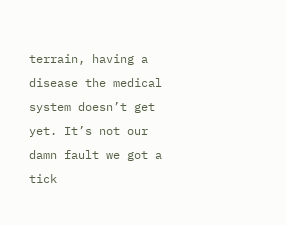terrain, having a disease the medical system doesn’t get yet. It’s not our damn fault we got a tick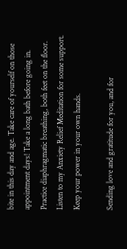bite in this day and age. Take care of yourself on those appointment days! Take a long bath before going in. Practice diaphragmatic breathing, both feet on the floor. Listen to my Anxiety Relief Meditation for some support. Keep your power in your own hands.

Sending love and gratitude for you, and for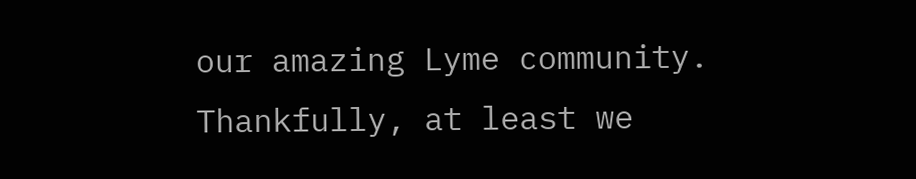our amazing Lyme community. Thankfully, at least we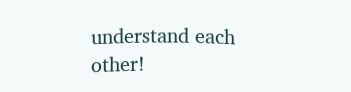understand each other!